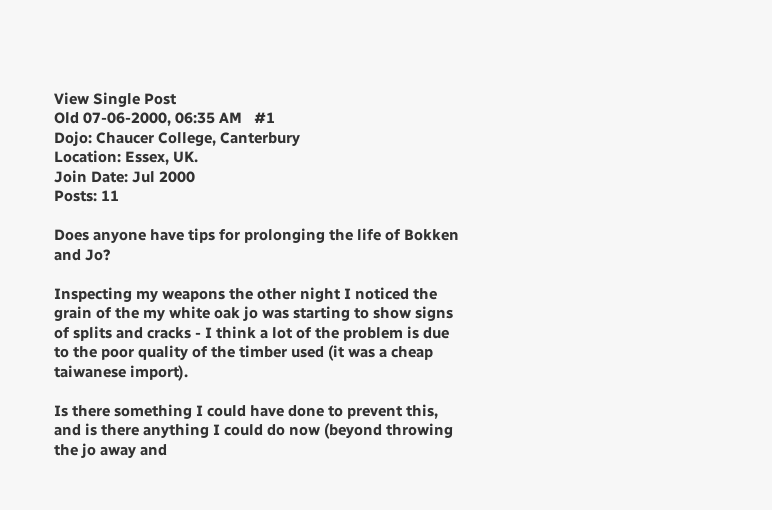View Single Post
Old 07-06-2000, 06:35 AM   #1
Dojo: Chaucer College, Canterbury
Location: Essex, UK.
Join Date: Jul 2000
Posts: 11

Does anyone have tips for prolonging the life of Bokken and Jo?

Inspecting my weapons the other night I noticed the grain of the my white oak jo was starting to show signs of splits and cracks - I think a lot of the problem is due to the poor quality of the timber used (it was a cheap taiwanese import).

Is there something I could have done to prevent this, and is there anything I could do now (beyond throwing the jo away and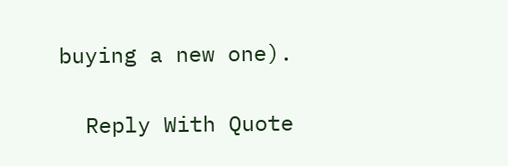buying a new one).

  Reply With Quote